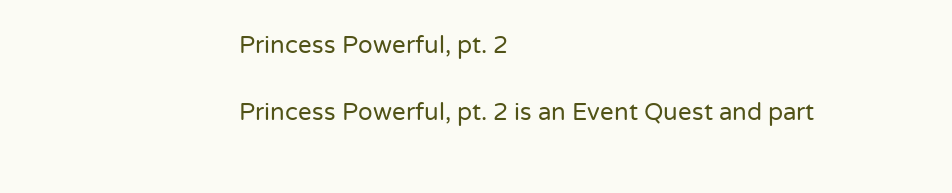Princess Powerful, pt. 2

Princess Powerful, pt. 2 is an Event Quest and part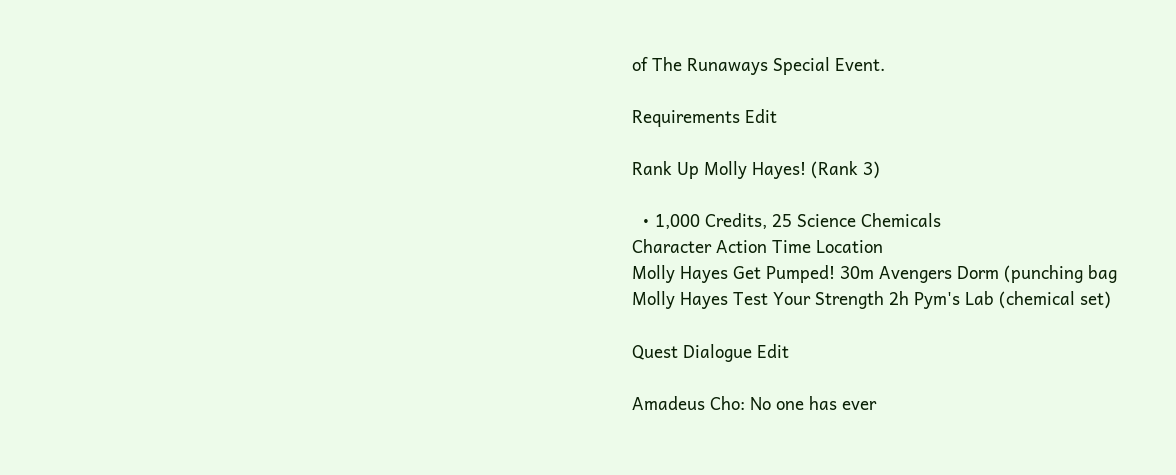of The Runaways Special Event.

Requirements Edit

Rank Up Molly Hayes! (Rank 3)

  • 1,000 Credits, 25 Science Chemicals
Character Action Time Location
Molly Hayes Get Pumped! 30m Avengers Dorm (punching bag
Molly Hayes Test Your Strength 2h Pym's Lab (chemical set)

Quest Dialogue Edit

Amadeus Cho: No one has ever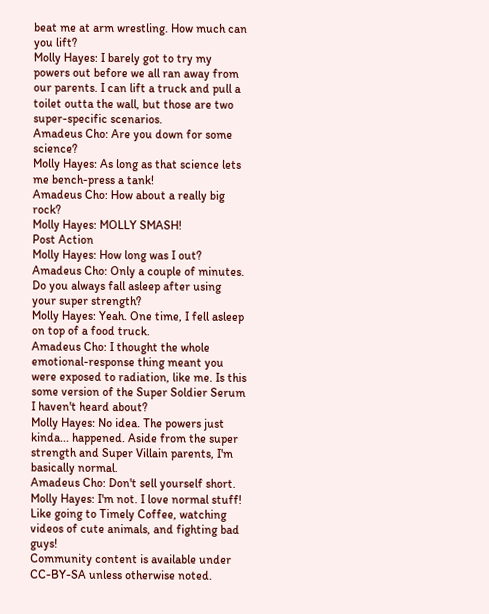beat me at arm wrestling. How much can you lift?
Molly Hayes: I barely got to try my powers out before we all ran away from our parents. I can lift a truck and pull a toilet outta the wall, but those are two super-specific scenarios.
Amadeus Cho: Are you down for some science?
Molly Hayes: As long as that science lets me bench-press a tank!
Amadeus Cho: How about a really big rock?
Molly Hayes: MOLLY SMASH!
Post Action
Molly Hayes: How long was I out?
Amadeus Cho: Only a couple of minutes. Do you always fall asleep after using your super strength?
Molly Hayes: Yeah. One time, I fell asleep on top of a food truck.
Amadeus Cho: I thought the whole emotional-response thing meant you were exposed to radiation, like me. Is this some version of the Super Soldier Serum I haven't heard about?
Molly Hayes: No idea. The powers just kinda... happened. Aside from the super strength and Super Villain parents, I'm basically normal.
Amadeus Cho: Don't sell yourself short.
Molly Hayes: I'm not. I love normal stuff! Like going to Timely Coffee, watching videos of cute animals, and fighting bad guys!
Community content is available under CC-BY-SA unless otherwise noted.